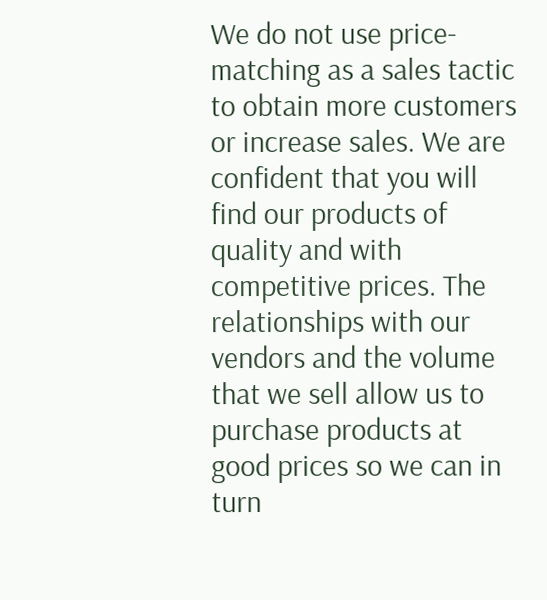We do not use price-matching as a sales tactic to obtain more customers or increase sales. We are confident that you will find our products of quality and with competitive prices. The relationships with our vendors and the volume that we sell allow us to purchase products at good prices so we can in turn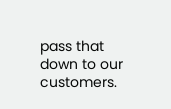pass that down to our customers.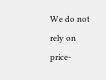We do not rely on price-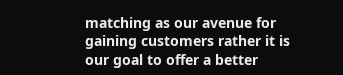matching as our avenue for gaining customers rather it is our goal to offer a better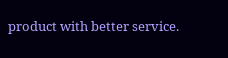product with better service.